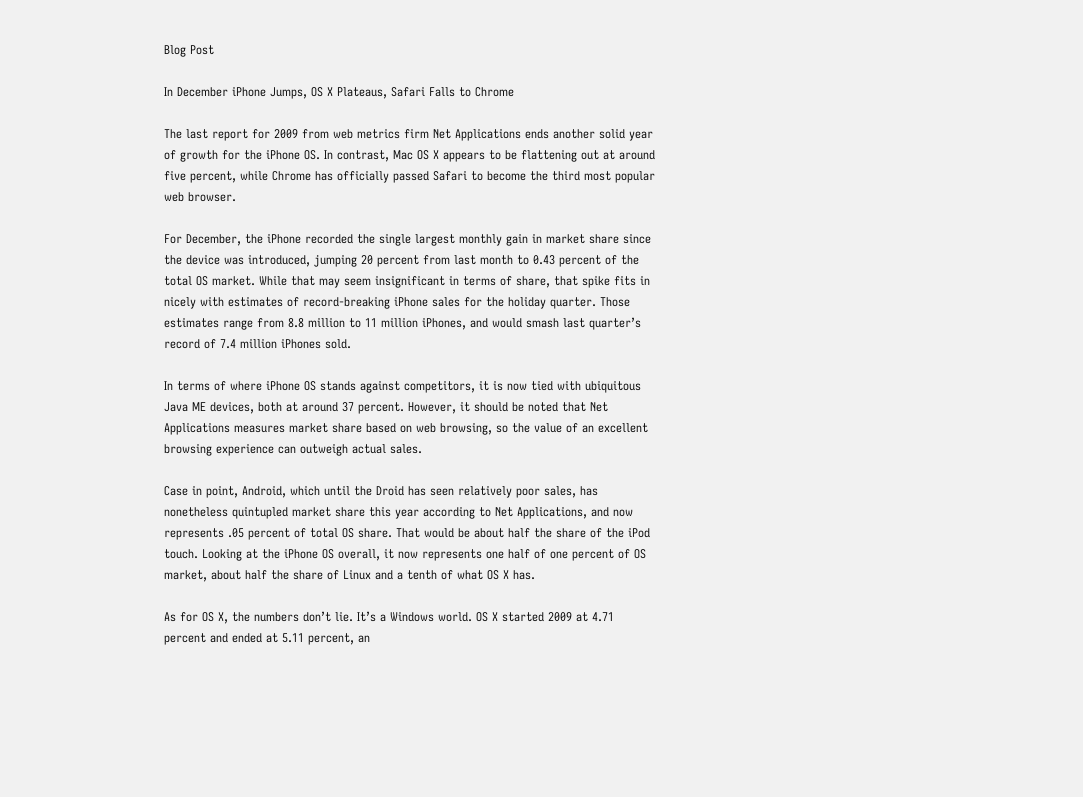Blog Post

In December iPhone Jumps, OS X Plateaus, Safari Falls to Chrome

The last report for 2009 from web metrics firm Net Applications ends another solid year of growth for the iPhone OS. In contrast, Mac OS X appears to be flattening out at around five percent, while Chrome has officially passed Safari to become the third most popular web browser.

For December, the iPhone recorded the single largest monthly gain in market share since the device was introduced, jumping 20 percent from last month to 0.43 percent of the total OS market. While that may seem insignificant in terms of share, that spike fits in nicely with estimates of record-breaking iPhone sales for the holiday quarter. Those estimates range from 8.8 million to 11 million iPhones, and would smash last quarter’s record of 7.4 million iPhones sold.

In terms of where iPhone OS stands against competitors, it is now tied with ubiquitous Java ME devices, both at around 37 percent. However, it should be noted that Net Applications measures market share based on web browsing, so the value of an excellent browsing experience can outweigh actual sales.

Case in point, Android, which until the Droid has seen relatively poor sales, has nonetheless quintupled market share this year according to Net Applications, and now represents .05 percent of total OS share. That would be about half the share of the iPod touch. Looking at the iPhone OS overall, it now represents one half of one percent of OS market, about half the share of Linux and a tenth of what OS X has.

As for OS X, the numbers don’t lie. It’s a Windows world. OS X started 2009 at 4.71 percent and ended at 5.11 percent, an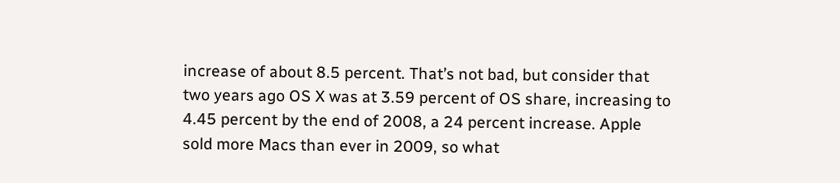increase of about 8.5 percent. That’s not bad, but consider that two years ago OS X was at 3.59 percent of OS share, increasing to 4.45 percent by the end of 2008, a 24 percent increase. Apple sold more Macs than ever in 2009, so what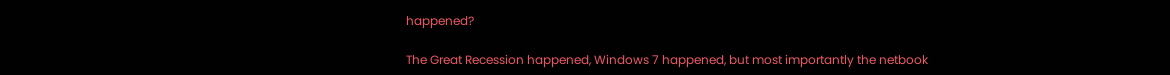happened?

The Great Recession happened, Windows 7 happened, but most importantly the netbook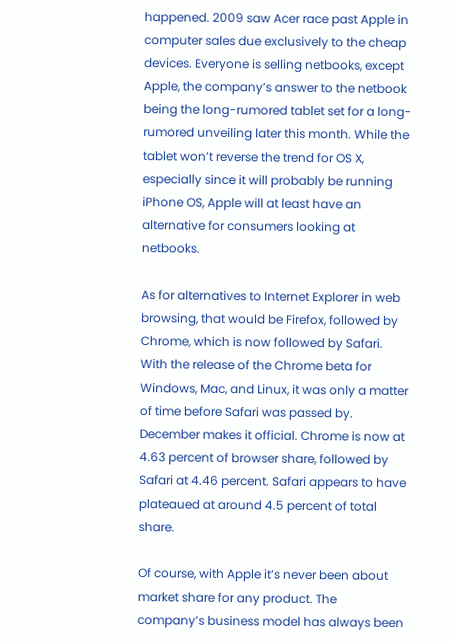happened. 2009 saw Acer race past Apple in computer sales due exclusively to the cheap devices. Everyone is selling netbooks, except Apple, the company’s answer to the netbook being the long-rumored tablet set for a long-rumored unveiling later this month. While the tablet won’t reverse the trend for OS X, especially since it will probably be running iPhone OS, Apple will at least have an alternative for consumers looking at netbooks.

As for alternatives to Internet Explorer in web browsing, that would be Firefox, followed by Chrome, which is now followed by Safari. With the release of the Chrome beta for Windows, Mac, and Linux, it was only a matter of time before Safari was passed by. December makes it official. Chrome is now at 4.63 percent of browser share, followed by Safari at 4.46 percent. Safari appears to have plateaued at around 4.5 percent of total share.

Of course, with Apple it’s never been about market share for any product. The company’s business model has always been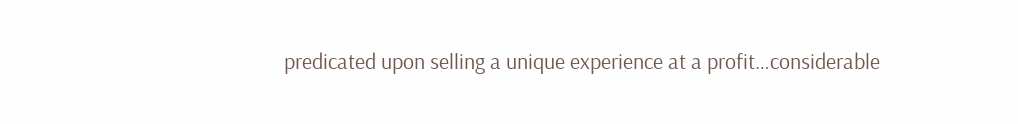predicated upon selling a unique experience at a profit…considerable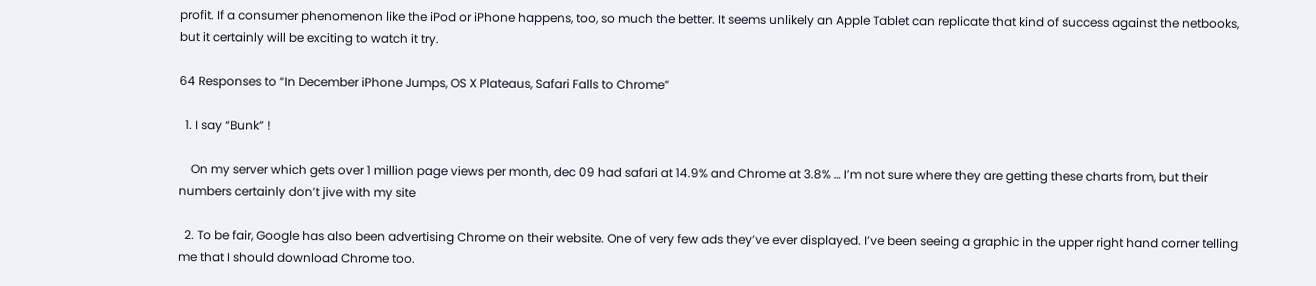profit. If a consumer phenomenon like the iPod or iPhone happens, too, so much the better. It seems unlikely an Apple Tablet can replicate that kind of success against the netbooks, but it certainly will be exciting to watch it try.

64 Responses to “In December iPhone Jumps, OS X Plateaus, Safari Falls to Chrome”

  1. I say “Bunk” !

    On my server which gets over 1 million page views per month, dec 09 had safari at 14.9% and Chrome at 3.8% … I’m not sure where they are getting these charts from, but their numbers certainly don’t jive with my site

  2. To be fair, Google has also been advertising Chrome on their website. One of very few ads they’ve ever displayed. I’ve been seeing a graphic in the upper right hand corner telling me that I should download Chrome too.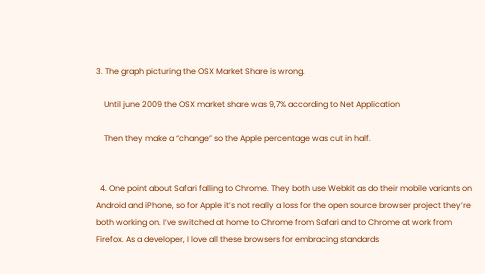3. The graph picturing the OSX Market Share is wrong.

    Until june 2009 the OSX market share was 9,7% according to Net Application

    Then they make a “change” so the Apple percentage was cut in half.


  4. One point about Safari falling to Chrome. They both use Webkit as do their mobile variants on Android and iPhone, so for Apple it’s not really a loss for the open source browser project they’re both working on. I’ve switched at home to Chrome from Safari and to Chrome at work from Firefox. As a developer, I love all these browsers for embracing standards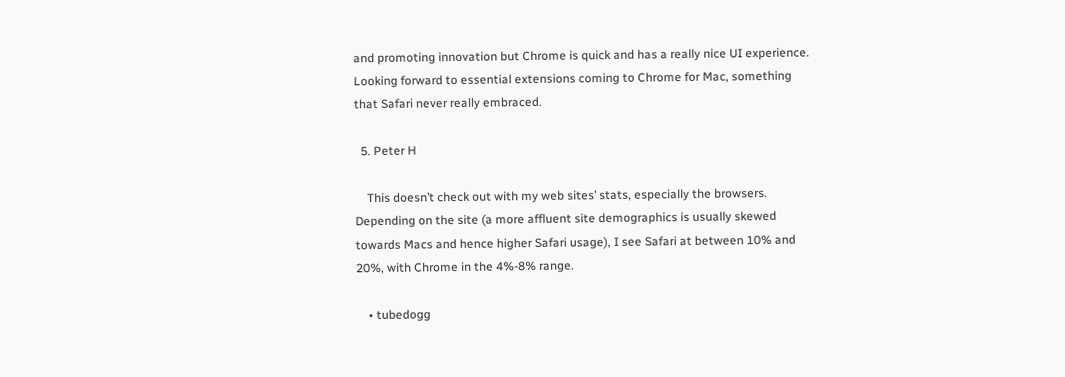and promoting innovation but Chrome is quick and has a really nice UI experience. Looking forward to essential extensions coming to Chrome for Mac, something that Safari never really embraced.

  5. Peter H

    This doesn’t check out with my web sites’ stats, especially the browsers. Depending on the site (a more affluent site demographics is usually skewed towards Macs and hence higher Safari usage), I see Safari at between 10% and 20%, with Chrome in the 4%-8% range.

    • tubedogg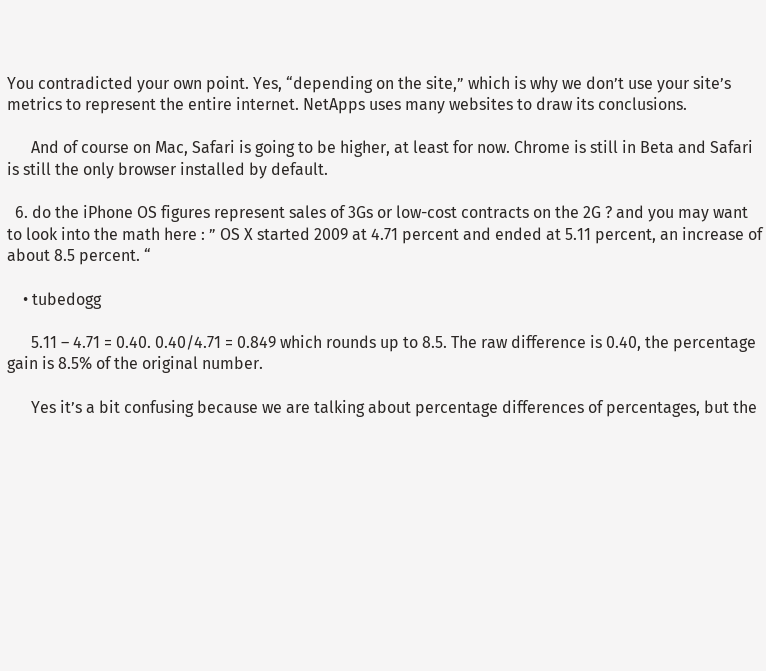You contradicted your own point. Yes, “depending on the site,” which is why we don’t use your site’s metrics to represent the entire internet. NetApps uses many websites to draw its conclusions.

      And of course on Mac, Safari is going to be higher, at least for now. Chrome is still in Beta and Safari is still the only browser installed by default.

  6. do the iPhone OS figures represent sales of 3Gs or low-cost contracts on the 2G ? and you may want to look into the math here : ” OS X started 2009 at 4.71 percent and ended at 5.11 percent, an increase of about 8.5 percent. “

    • tubedogg

      5.11 – 4.71 = 0.40. 0.40/4.71 = 0.849 which rounds up to 8.5. The raw difference is 0.40, the percentage gain is 8.5% of the original number.

      Yes it’s a bit confusing because we are talking about percentage differences of percentages, but the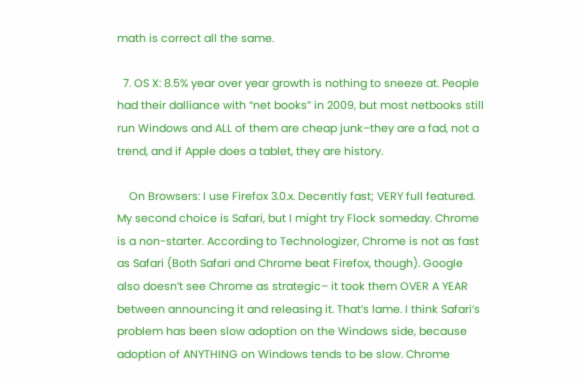math is correct all the same.

  7. OS X: 8.5% year over year growth is nothing to sneeze at. People had their dalliance with “net books” in 2009, but most netbooks still run Windows and ALL of them are cheap junk–they are a fad, not a trend, and if Apple does a tablet, they are history.

    On Browsers: I use Firefox 3.0.x. Decently fast; VERY full featured. My second choice is Safari, but I might try Flock someday. Chrome is a non-starter. According to Technologizer, Chrome is not as fast as Safari (Both Safari and Chrome beat Firefox, though). Google also doesn’t see Chrome as strategic– it took them OVER A YEAR between announcing it and releasing it. That’s lame. I think Safari’s problem has been slow adoption on the Windows side, because adoption of ANYTHING on Windows tends to be slow. Chrome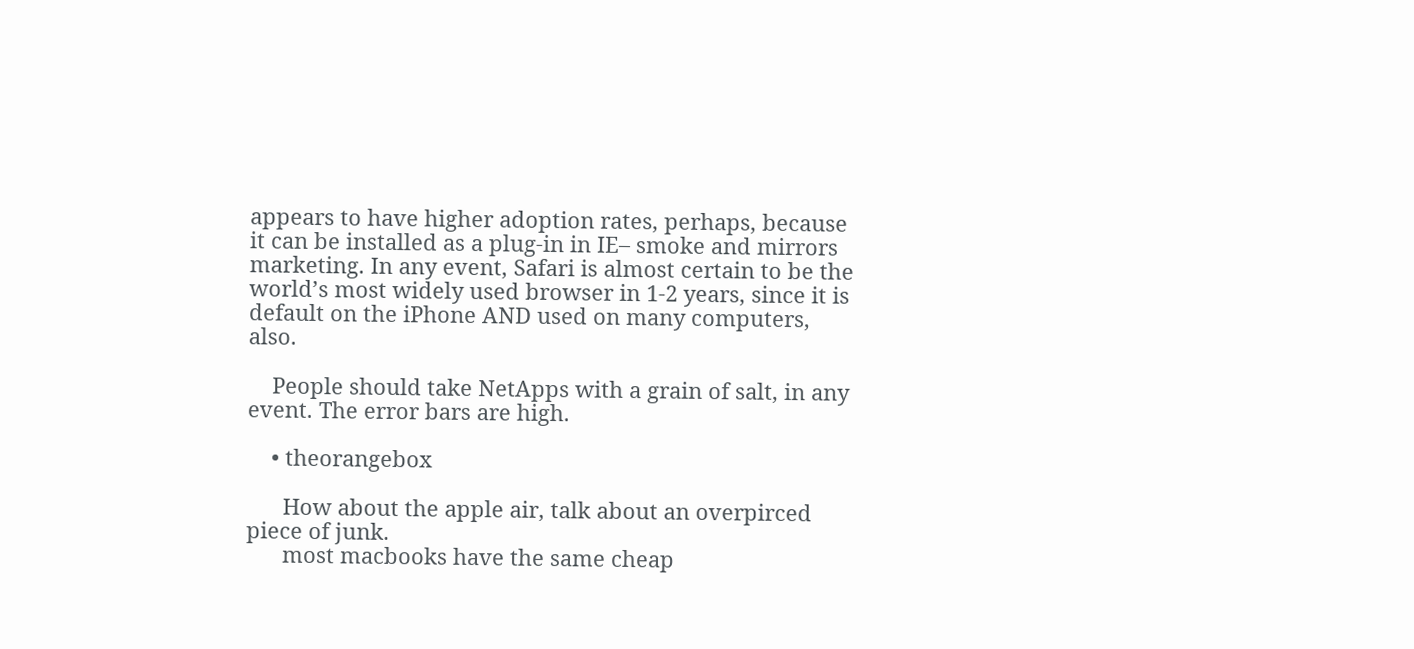appears to have higher adoption rates, perhaps, because it can be installed as a plug-in in IE– smoke and mirrors marketing. In any event, Safari is almost certain to be the world’s most widely used browser in 1-2 years, since it is default on the iPhone AND used on many computers, also.

    People should take NetApps with a grain of salt, in any event. The error bars are high.

    • theorangebox

      How about the apple air, talk about an overpirced piece of junk.
      most macbooks have the same cheap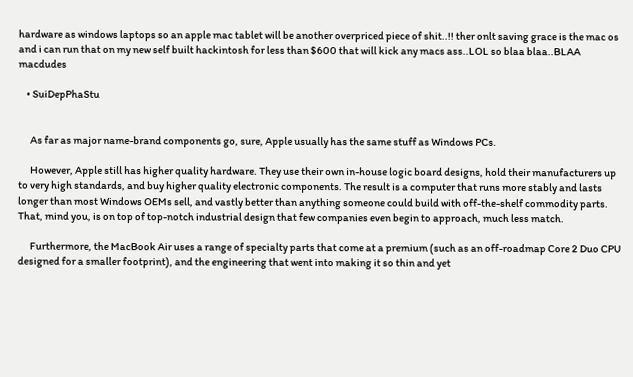hardware as windows laptops so an apple mac tablet will be another overpriced piece of shit..!! ther onlt saving grace is the mac os and i can run that on my new self built hackintosh for less than $600 that will kick any macs ass..LOL so blaa blaa..BLAA macdudes

    • SuiDepPhaStu


      As far as major name-brand components go, sure, Apple usually has the same stuff as Windows PCs.

      However, Apple still has higher quality hardware. They use their own in-house logic board designs, hold their manufacturers up to very high standards, and buy higher quality electronic components. The result is a computer that runs more stably and lasts longer than most Windows OEMs sell, and vastly better than anything someone could build with off-the-shelf commodity parts. That, mind you, is on top of top-notch industrial design that few companies even begin to approach, much less match.

      Furthermore, the MacBook Air uses a range of specialty parts that come at a premium (such as an off-roadmap Core 2 Duo CPU designed for a smaller footprint), and the engineering that went into making it so thin and yet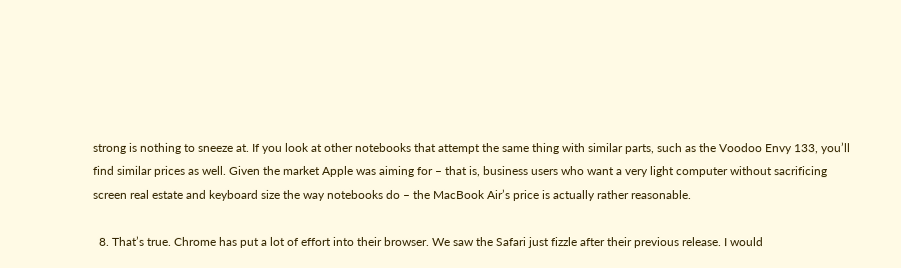strong is nothing to sneeze at. If you look at other notebooks that attempt the same thing with similar parts, such as the Voodoo Envy 133, you’ll find similar prices as well. Given the market Apple was aiming for – that is, business users who want a very light computer without sacrificing screen real estate and keyboard size the way notebooks do – the MacBook Air’s price is actually rather reasonable.

  8. That’s true. Chrome has put a lot of effort into their browser. We saw the Safari just fizzle after their previous release. I would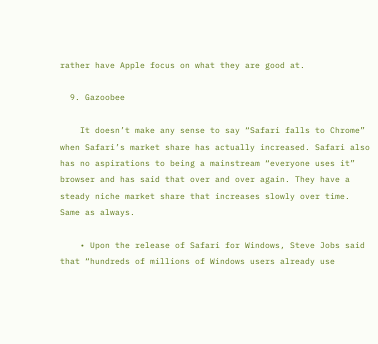rather have Apple focus on what they are good at.

  9. Gazoobee

    It doesn’t make any sense to say “Safari falls to Chrome” when Safari’s market share has actually increased. Safari also has no aspirations to being a mainstream “everyone uses it” browser and has said that over and over again. They have a steady niche market share that increases slowly over time. Same as always.

    • Upon the release of Safari for Windows, Steve Jobs said that “hundreds of millions of Windows users already use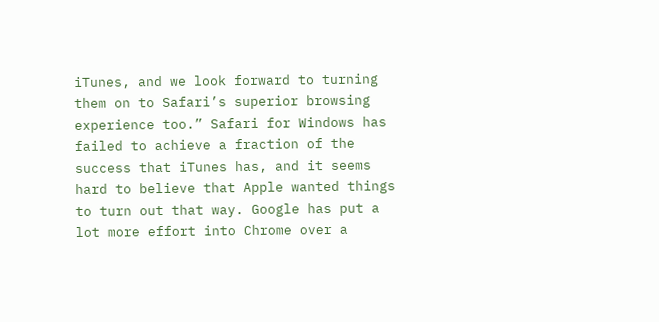iTunes, and we look forward to turning them on to Safari’s superior browsing experience too.” Safari for Windows has failed to achieve a fraction of the success that iTunes has, and it seems hard to believe that Apple wanted things to turn out that way. Google has put a lot more effort into Chrome over a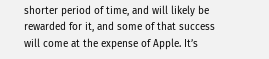shorter period of time, and will likely be rewarded for it, and some of that success will come at the expense of Apple. It’s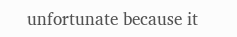unfortunate because it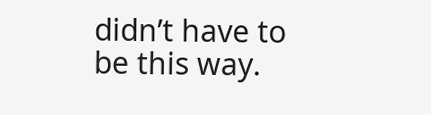didn’t have to be this way.